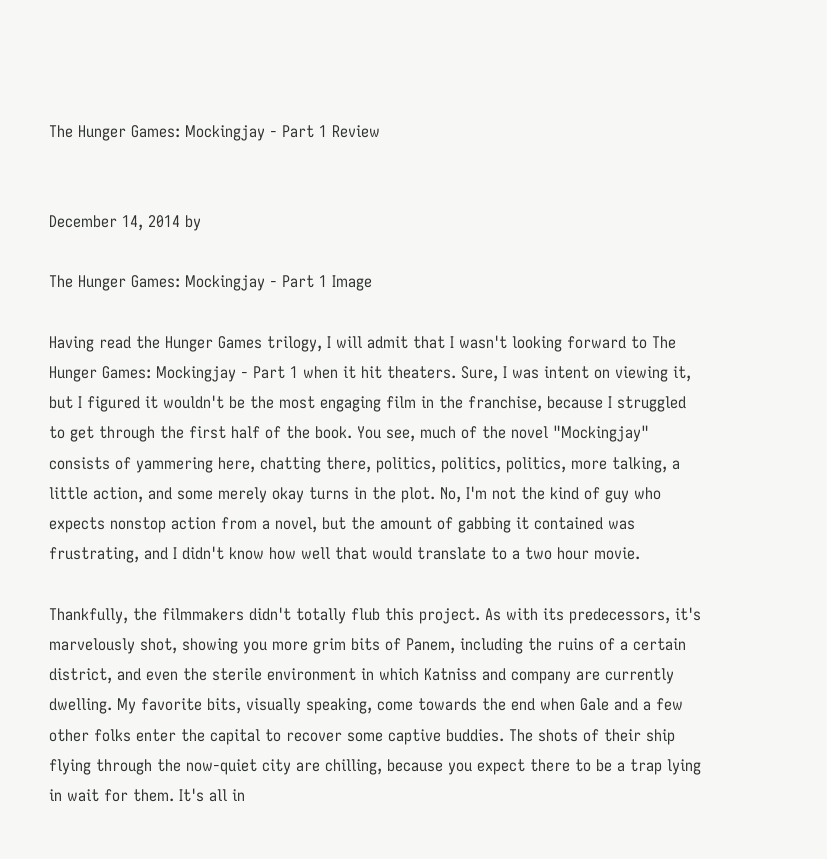The Hunger Games: Mockingjay - Part 1 Review


December 14, 2014 by

The Hunger Games: Mockingjay - Part 1 Image

Having read the Hunger Games trilogy, I will admit that I wasn't looking forward to The Hunger Games: Mockingjay - Part 1 when it hit theaters. Sure, I was intent on viewing it, but I figured it wouldn't be the most engaging film in the franchise, because I struggled to get through the first half of the book. You see, much of the novel "Mockingjay" consists of yammering here, chatting there, politics, politics, politics, more talking, a little action, and some merely okay turns in the plot. No, I'm not the kind of guy who expects nonstop action from a novel, but the amount of gabbing it contained was frustrating, and I didn't know how well that would translate to a two hour movie.

Thankfully, the filmmakers didn't totally flub this project. As with its predecessors, it's marvelously shot, showing you more grim bits of Panem, including the ruins of a certain district, and even the sterile environment in which Katniss and company are currently dwelling. My favorite bits, visually speaking, come towards the end when Gale and a few other folks enter the capital to recover some captive buddies. The shots of their ship flying through the now-quiet city are chilling, because you expect there to be a trap lying in wait for them. It's all in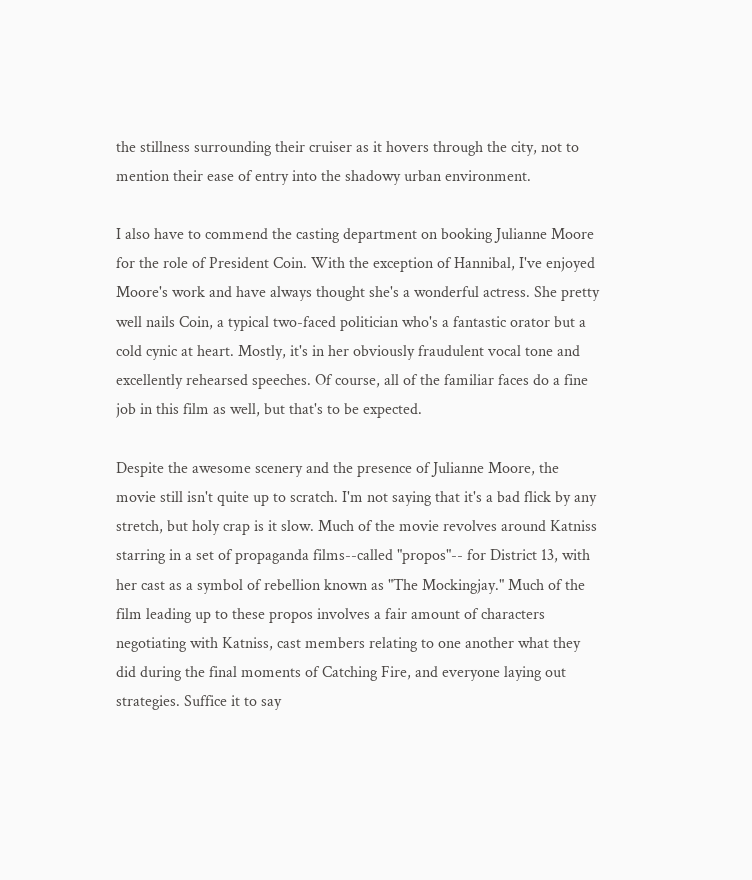the stillness surrounding their cruiser as it hovers through the city, not to mention their ease of entry into the shadowy urban environment.

I also have to commend the casting department on booking Julianne Moore for the role of President Coin. With the exception of Hannibal, I've enjoyed Moore's work and have always thought she's a wonderful actress. She pretty well nails Coin, a typical two-faced politician who's a fantastic orator but a cold cynic at heart. Mostly, it's in her obviously fraudulent vocal tone and excellently rehearsed speeches. Of course, all of the familiar faces do a fine job in this film as well, but that's to be expected.

Despite the awesome scenery and the presence of Julianne Moore, the movie still isn't quite up to scratch. I'm not saying that it's a bad flick by any stretch, but holy crap is it slow. Much of the movie revolves around Katniss starring in a set of propaganda films--called "propos"-- for District 13, with her cast as a symbol of rebellion known as "The Mockingjay." Much of the film leading up to these propos involves a fair amount of characters negotiating with Katniss, cast members relating to one another what they did during the final moments of Catching Fire, and everyone laying out strategies. Suffice it to say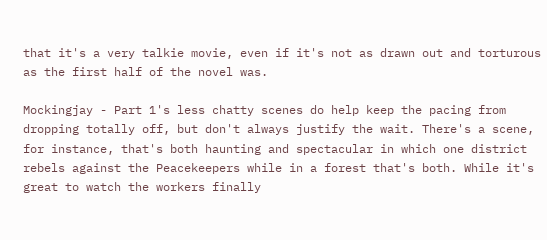that it's a very talkie movie, even if it's not as drawn out and torturous as the first half of the novel was.

Mockingjay - Part 1's less chatty scenes do help keep the pacing from dropping totally off, but don't always justify the wait. There's a scene, for instance, that's both haunting and spectacular in which one district rebels against the Peacekeepers while in a forest that's both. While it's great to watch the workers finally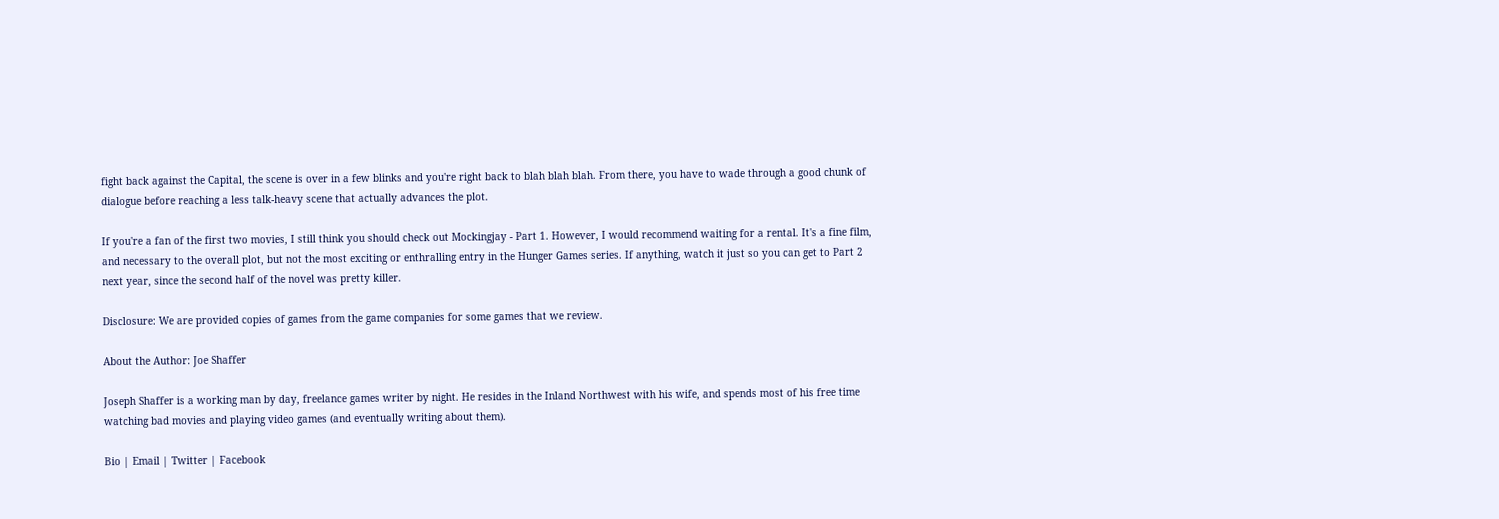fight back against the Capital, the scene is over in a few blinks and you're right back to blah blah blah. From there, you have to wade through a good chunk of dialogue before reaching a less talk-heavy scene that actually advances the plot.

If you're a fan of the first two movies, I still think you should check out Mockingjay - Part 1. However, I would recommend waiting for a rental. It's a fine film, and necessary to the overall plot, but not the most exciting or enthralling entry in the Hunger Games series. If anything, watch it just so you can get to Part 2 next year, since the second half of the novel was pretty killer.

Disclosure: We are provided copies of games from the game companies for some games that we review.

About the Author: Joe Shaffer

Joseph Shaffer is a working man by day, freelance games writer by night. He resides in the Inland Northwest with his wife, and spends most of his free time watching bad movies and playing video games (and eventually writing about them).

Bio | Email | Twitter | Facebook